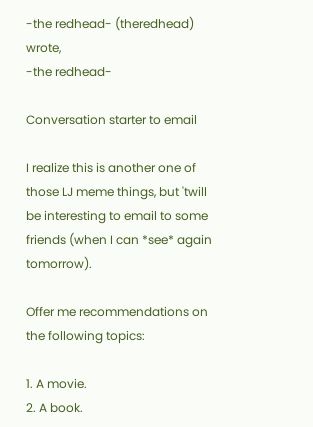-the redhead- (theredhead) wrote,
-the redhead-

Conversation starter to email

I realize this is another one of those LJ meme things, but 'twill be interesting to email to some friends (when I can *see* again tomorrow).

Offer me recommendations on the following topics:

1. A movie.
2. A book.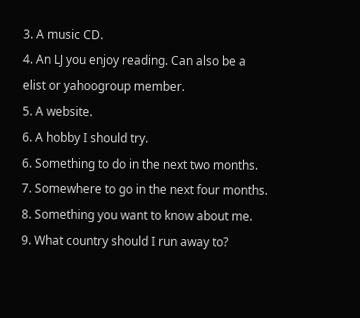3. A music CD.
4. An LJ you enjoy reading. Can also be a elist or yahoogroup member.
5. A website.
6. A hobby I should try.
6. Something to do in the next two months.
7. Somewhere to go in the next four months.
8. Something you want to know about me.
9. What country should I run away to?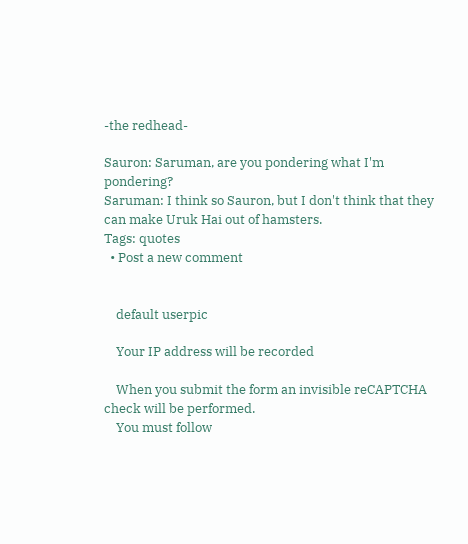-the redhead-

Sauron: Saruman, are you pondering what I'm pondering?
Saruman: I think so Sauron, but I don't think that they can make Uruk Hai out of hamsters.
Tags: quotes
  • Post a new comment


    default userpic

    Your IP address will be recorded

    When you submit the form an invisible reCAPTCHA check will be performed.
    You must follow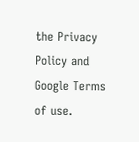the Privacy Policy and Google Terms of use.